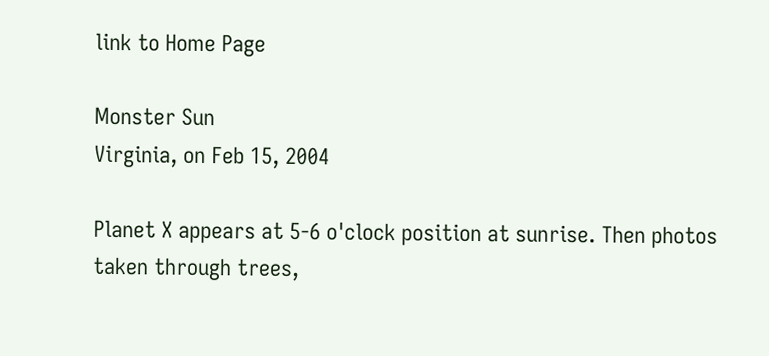link to Home Page

Monster Sun
Virginia, on Feb 15, 2004

Planet X appears at 5-6 o'clock position at sunrise. Then photos taken through trees,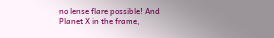no lense flare possible! And Planet X in the frame,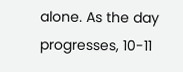alone. As the day progresses, 10-11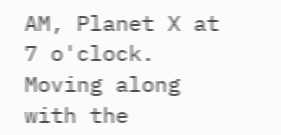AM, Planet X at 7 o'clock.
Moving along with the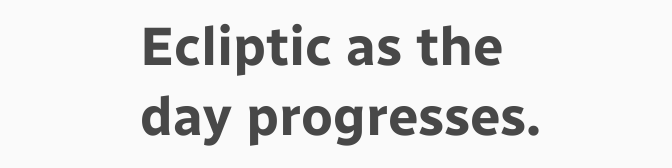Ecliptic as the day progresses.